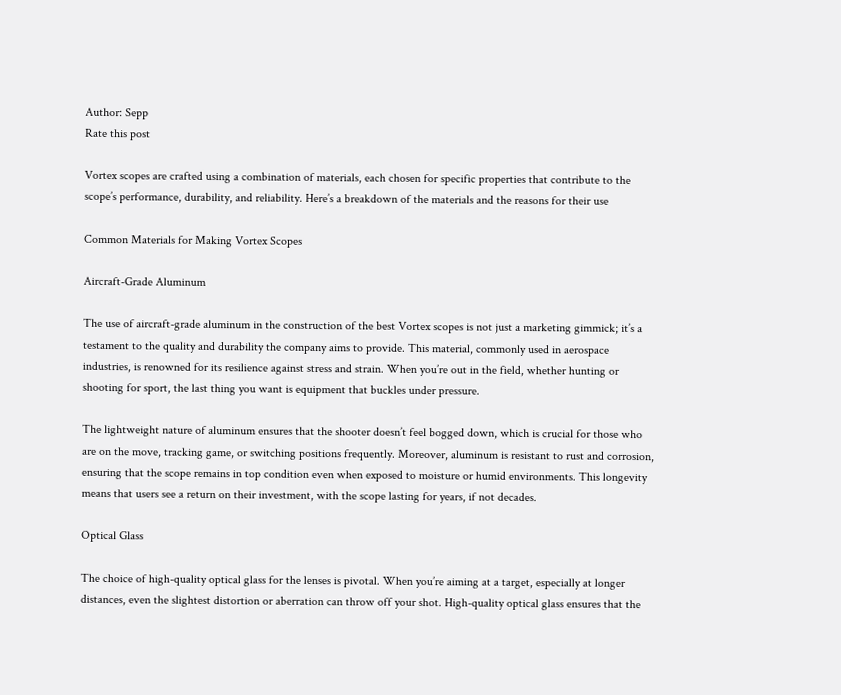Author: Sepp
Rate this post

Vortex scopes are crafted using a combination of materials, each chosen for specific properties that contribute to the scope’s performance, durability, and reliability. Here’s a breakdown of the materials and the reasons for their use

Common Materials for Making Vortex Scopes

Aircraft-Grade Aluminum

The use of aircraft-grade aluminum in the construction of the best Vortex scopes is not just a marketing gimmick; it’s a testament to the quality and durability the company aims to provide. This material, commonly used in aerospace industries, is renowned for its resilience against stress and strain. When you’re out in the field, whether hunting or shooting for sport, the last thing you want is equipment that buckles under pressure.

The lightweight nature of aluminum ensures that the shooter doesn’t feel bogged down, which is crucial for those who are on the move, tracking game, or switching positions frequently. Moreover, aluminum is resistant to rust and corrosion, ensuring that the scope remains in top condition even when exposed to moisture or humid environments. This longevity means that users see a return on their investment, with the scope lasting for years, if not decades.

Optical Glass

The choice of high-quality optical glass for the lenses is pivotal. When you’re aiming at a target, especially at longer distances, even the slightest distortion or aberration can throw off your shot. High-quality optical glass ensures that the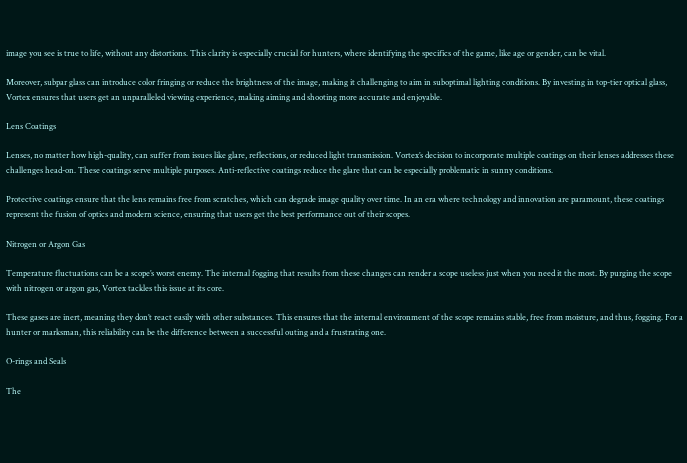image you see is true to life, without any distortions. This clarity is especially crucial for hunters, where identifying the specifics of the game, like age or gender, can be vital.

Moreover, subpar glass can introduce color fringing or reduce the brightness of the image, making it challenging to aim in suboptimal lighting conditions. By investing in top-tier optical glass, Vortex ensures that users get an unparalleled viewing experience, making aiming and shooting more accurate and enjoyable.

Lens Coatings

Lenses, no matter how high-quality, can suffer from issues like glare, reflections, or reduced light transmission. Vortex’s decision to incorporate multiple coatings on their lenses addresses these challenges head-on. These coatings serve multiple purposes. Anti-reflective coatings reduce the glare that can be especially problematic in sunny conditions.

Protective coatings ensure that the lens remains free from scratches, which can degrade image quality over time. In an era where technology and innovation are paramount, these coatings represent the fusion of optics and modern science, ensuring that users get the best performance out of their scopes.

Nitrogen or Argon Gas

Temperature fluctuations can be a scope’s worst enemy. The internal fogging that results from these changes can render a scope useless just when you need it the most. By purging the scope with nitrogen or argon gas, Vortex tackles this issue at its core.

These gases are inert, meaning they don’t react easily with other substances. This ensures that the internal environment of the scope remains stable, free from moisture, and thus, fogging. For a hunter or marksman, this reliability can be the difference between a successful outing and a frustrating one.

O-rings and Seals

The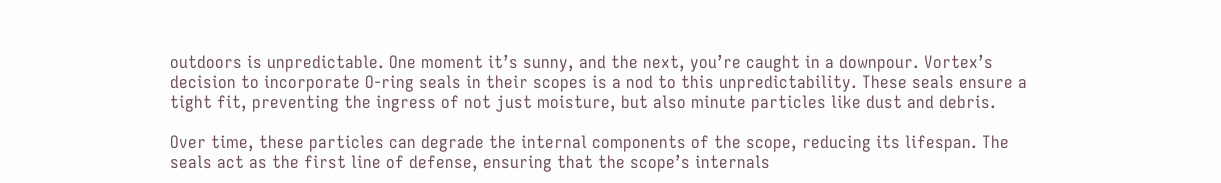outdoors is unpredictable. One moment it’s sunny, and the next, you’re caught in a downpour. Vortex’s decision to incorporate O-ring seals in their scopes is a nod to this unpredictability. These seals ensure a tight fit, preventing the ingress of not just moisture, but also minute particles like dust and debris.

Over time, these particles can degrade the internal components of the scope, reducing its lifespan. The seals act as the first line of defense, ensuring that the scope’s internals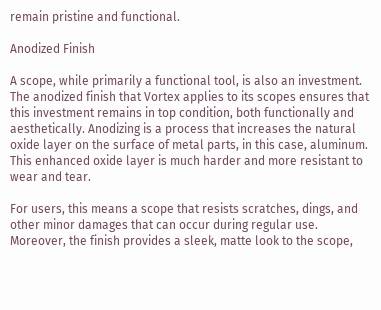remain pristine and functional.

Anodized Finish

A scope, while primarily a functional tool, is also an investment. The anodized finish that Vortex applies to its scopes ensures that this investment remains in top condition, both functionally and aesthetically. Anodizing is a process that increases the natural oxide layer on the surface of metal parts, in this case, aluminum. This enhanced oxide layer is much harder and more resistant to wear and tear.

For users, this means a scope that resists scratches, dings, and other minor damages that can occur during regular use. Moreover, the finish provides a sleek, matte look to the scope,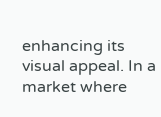enhancing its visual appeal. In a market where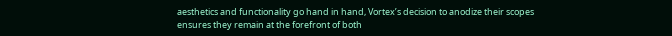aesthetics and functionality go hand in hand, Vortex’s decision to anodize their scopes ensures they remain at the forefront of both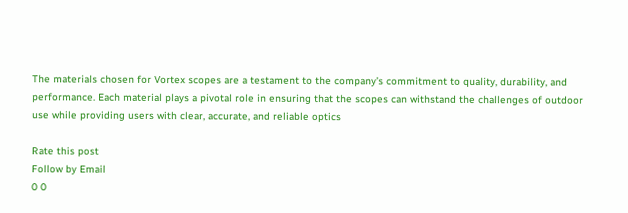The materials chosen for Vortex scopes are a testament to the company’s commitment to quality, durability, and performance. Each material plays a pivotal role in ensuring that the scopes can withstand the challenges of outdoor use while providing users with clear, accurate, and reliable optics

Rate this post
Follow by Email
0 0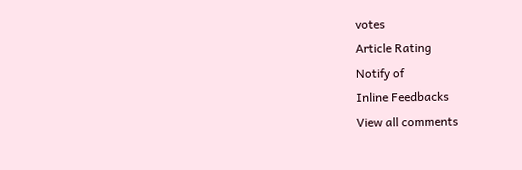votes
Article Rating
Notify of
Inline Feedbacks
View all comments